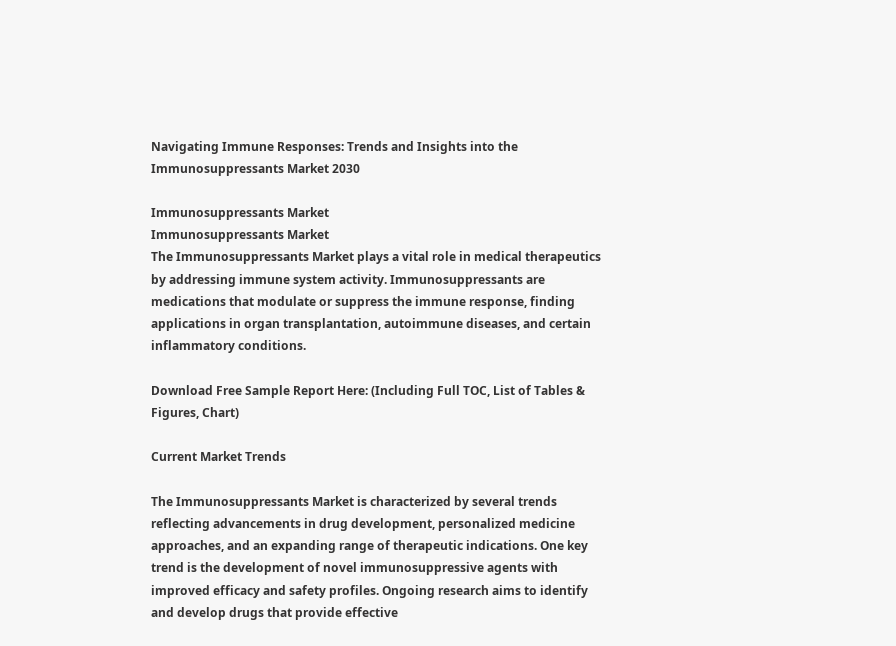Navigating Immune Responses: Trends and Insights into the Immunosuppressants Market 2030

Immunosuppressants Market
Immunosuppressants Market
The Immunosuppressants Market plays a vital role in medical therapeutics by addressing immune system activity. Immunosuppressants are medications that modulate or suppress the immune response, finding applications in organ transplantation, autoimmune diseases, and certain inflammatory conditions.

Download Free Sample Report Here: (Including Full TOC, List of Tables & Figures, Chart)

Current Market Trends

The Immunosuppressants Market is characterized by several trends reflecting advancements in drug development, personalized medicine approaches, and an expanding range of therapeutic indications. One key trend is the development of novel immunosuppressive agents with improved efficacy and safety profiles. Ongoing research aims to identify and develop drugs that provide effective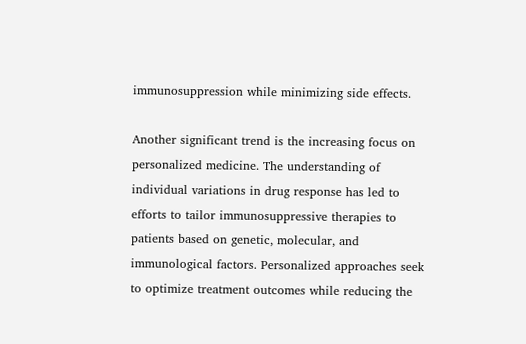immunosuppression while minimizing side effects.

Another significant trend is the increasing focus on personalized medicine. The understanding of individual variations in drug response has led to efforts to tailor immunosuppressive therapies to patients based on genetic, molecular, and immunological factors. Personalized approaches seek to optimize treatment outcomes while reducing the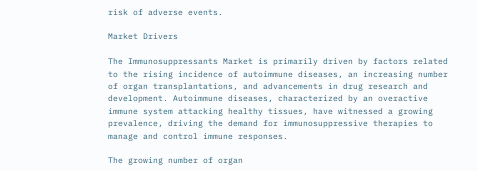risk of adverse events.

Market Drivers

The Immunosuppressants Market is primarily driven by factors related to the rising incidence of autoimmune diseases, an increasing number of organ transplantations, and advancements in drug research and development. Autoimmune diseases, characterized by an overactive immune system attacking healthy tissues, have witnessed a growing prevalence, driving the demand for immunosuppressive therapies to manage and control immune responses.

The growing number of organ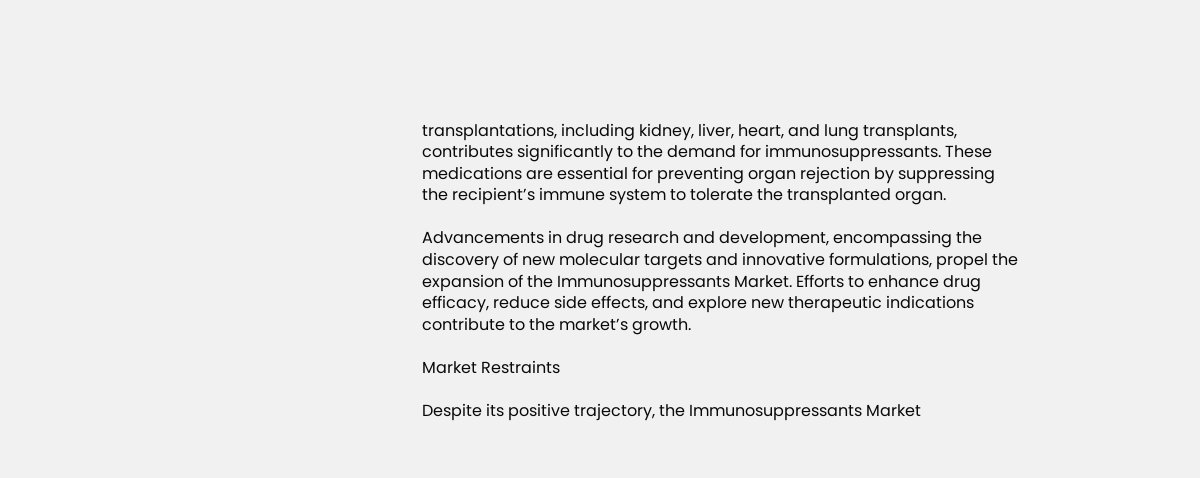transplantations, including kidney, liver, heart, and lung transplants, contributes significantly to the demand for immunosuppressants. These medications are essential for preventing organ rejection by suppressing the recipient’s immune system to tolerate the transplanted organ.

Advancements in drug research and development, encompassing the discovery of new molecular targets and innovative formulations, propel the expansion of the Immunosuppressants Market. Efforts to enhance drug efficacy, reduce side effects, and explore new therapeutic indications contribute to the market’s growth.

Market Restraints

Despite its positive trajectory, the Immunosuppressants Market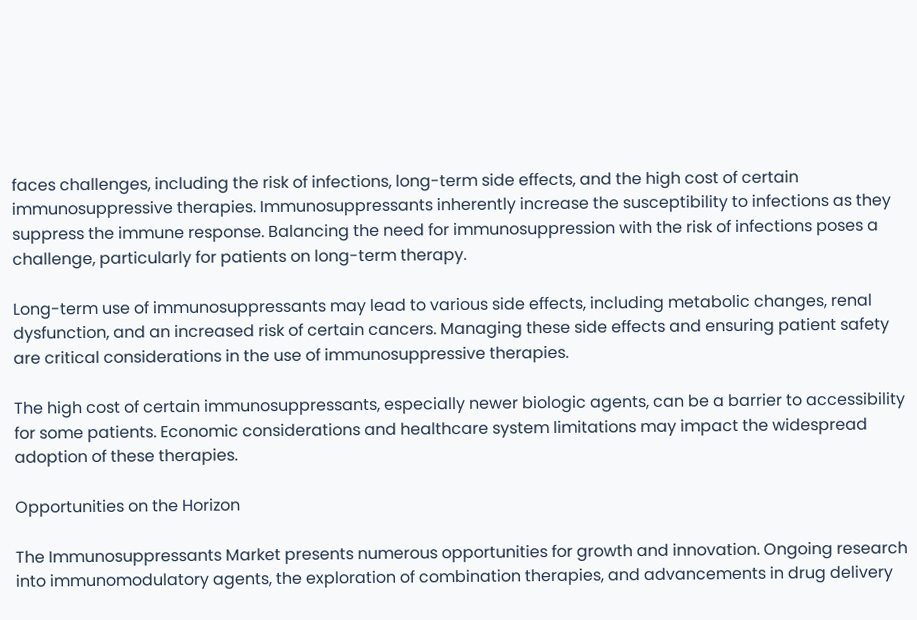faces challenges, including the risk of infections, long-term side effects, and the high cost of certain immunosuppressive therapies. Immunosuppressants inherently increase the susceptibility to infections as they suppress the immune response. Balancing the need for immunosuppression with the risk of infections poses a challenge, particularly for patients on long-term therapy.

Long-term use of immunosuppressants may lead to various side effects, including metabolic changes, renal dysfunction, and an increased risk of certain cancers. Managing these side effects and ensuring patient safety are critical considerations in the use of immunosuppressive therapies.

The high cost of certain immunosuppressants, especially newer biologic agents, can be a barrier to accessibility for some patients. Economic considerations and healthcare system limitations may impact the widespread adoption of these therapies.

Opportunities on the Horizon

The Immunosuppressants Market presents numerous opportunities for growth and innovation. Ongoing research into immunomodulatory agents, the exploration of combination therapies, and advancements in drug delivery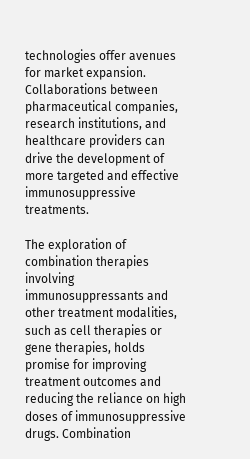technologies offer avenues for market expansion. Collaborations between pharmaceutical companies, research institutions, and healthcare providers can drive the development of more targeted and effective immunosuppressive treatments.

The exploration of combination therapies involving immunosuppressants and other treatment modalities, such as cell therapies or gene therapies, holds promise for improving treatment outcomes and reducing the reliance on high doses of immunosuppressive drugs. Combination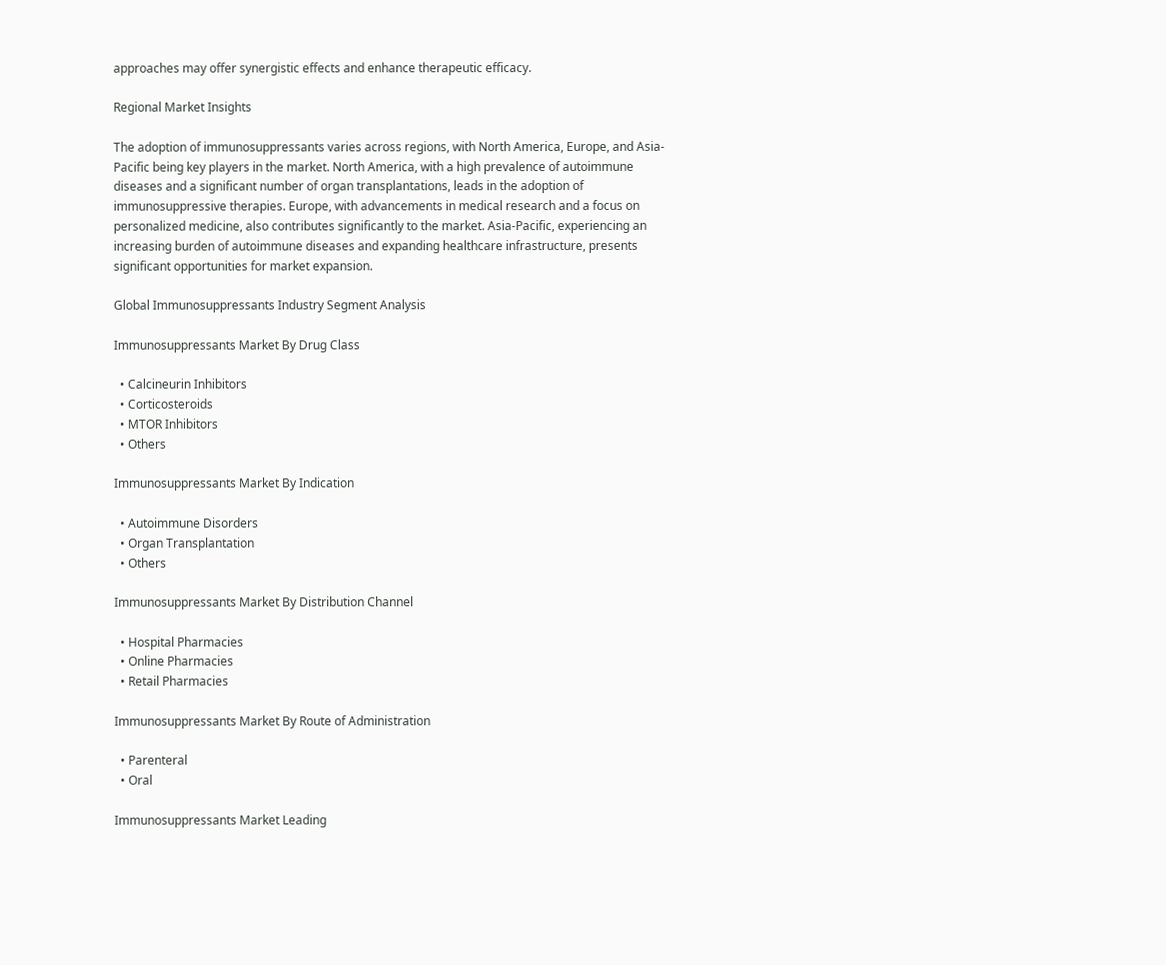approaches may offer synergistic effects and enhance therapeutic efficacy.

Regional Market Insights

The adoption of immunosuppressants varies across regions, with North America, Europe, and Asia-Pacific being key players in the market. North America, with a high prevalence of autoimmune diseases and a significant number of organ transplantations, leads in the adoption of immunosuppressive therapies. Europe, with advancements in medical research and a focus on personalized medicine, also contributes significantly to the market. Asia-Pacific, experiencing an increasing burden of autoimmune diseases and expanding healthcare infrastructure, presents significant opportunities for market expansion.

Global Immunosuppressants Industry Segment Analysis

Immunosuppressants Market By Drug Class

  • Calcineurin Inhibitors
  • Corticosteroids
  • MTOR Inhibitors
  • Others

Immunosuppressants Market By Indication

  • Autoimmune Disorders
  • Organ Transplantation
  • Others

Immunosuppressants Market By Distribution Channel

  • Hospital Pharmacies
  • Online Pharmacies
  • Retail Pharmacies

Immunosuppressants Market By Route of Administration

  • Parenteral
  • Oral

Immunosuppressants Market Leading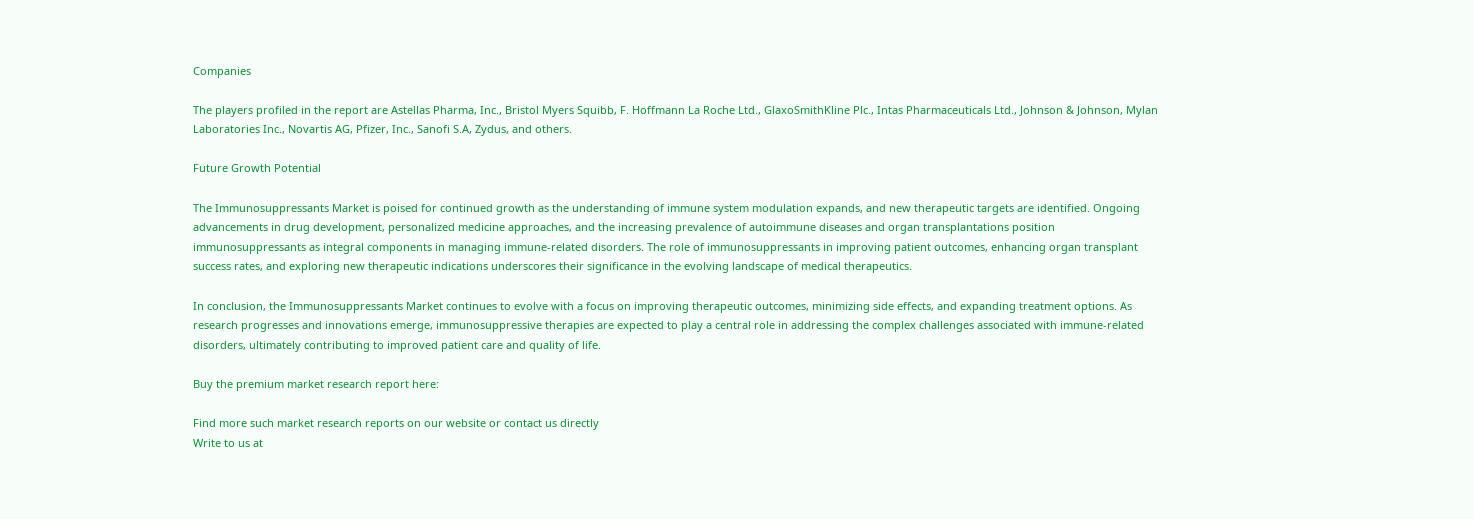Companies

The players profiled in the report are Astellas Pharma, Inc., Bristol Myers Squibb, F. Hoffmann La Roche Ltd., GlaxoSmithKline Plc., Intas Pharmaceuticals Ltd., Johnson & Johnson, Mylan Laboratories Inc., Novartis AG, Pfizer, Inc., Sanofi S.A, Zydus, and others.

Future Growth Potential

The Immunosuppressants Market is poised for continued growth as the understanding of immune system modulation expands, and new therapeutic targets are identified. Ongoing advancements in drug development, personalized medicine approaches, and the increasing prevalence of autoimmune diseases and organ transplantations position immunosuppressants as integral components in managing immune-related disorders. The role of immunosuppressants in improving patient outcomes, enhancing organ transplant success rates, and exploring new therapeutic indications underscores their significance in the evolving landscape of medical therapeutics.

In conclusion, the Immunosuppressants Market continues to evolve with a focus on improving therapeutic outcomes, minimizing side effects, and expanding treatment options. As research progresses and innovations emerge, immunosuppressive therapies are expected to play a central role in addressing the complex challenges associated with immune-related disorders, ultimately contributing to improved patient care and quality of life.

Buy the premium market research report here:

Find more such market research reports on our website or contact us directly
Write to us at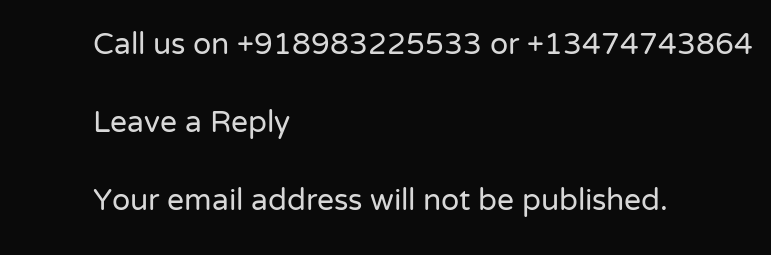Call us on +918983225533 or +13474743864

Leave a Reply

Your email address will not be published.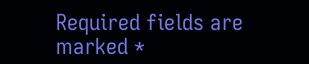Required fields are marked *